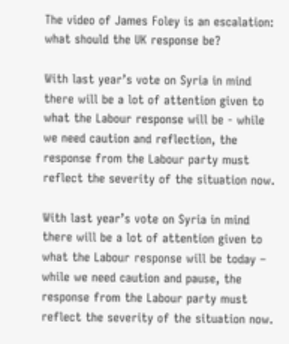The video of James Foley is an escalation: what should the UK response be?

With last year’s vote on Syria in mind there will be a lot of attention given to what the Labour response will be - while we need caution and reflection, the response from the Labour party must reflect the severity of the situation now.

With last year’s vote on Syria in mind there will be a lot of attention given to what the Labour response will be today – while we need caution and pause, the response from the Labour party must reflect the severity of the situation now.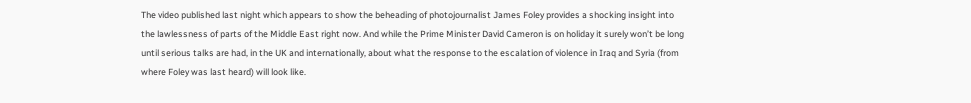The video published last night which appears to show the beheading of photojournalist James Foley provides a shocking insight into the lawlessness of parts of the Middle East right now. And while the Prime Minister David Cameron is on holiday it surely won’t be long until serious talks are had, in the UK and internationally, about what the response to the escalation of violence in Iraq and Syria (from where Foley was last heard) will look like.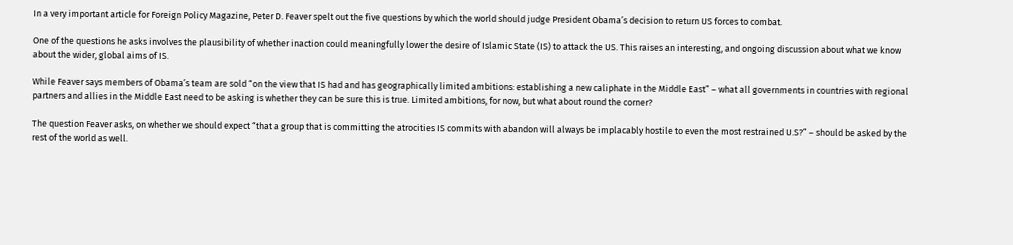In a very important article for Foreign Policy Magazine, Peter D. Feaver spelt out the five questions by which the world should judge President Obama’s decision to return US forces to combat.

One of the questions he asks involves the plausibility of whether inaction could meaningfully lower the desire of Islamic State (IS) to attack the US. This raises an interesting, and ongoing discussion about what we know about the wider, global aims of IS.

While Feaver says members of Obama’s team are sold “on the view that IS had and has geographically limited ambitions: establishing a new caliphate in the Middle East” – what all governments in countries with regional partners and allies in the Middle East need to be asking is whether they can be sure this is true. Limited ambitions, for now, but what about round the corner?

The question Feaver asks, on whether we should expect “that a group that is committing the atrocities IS commits with abandon will always be implacably hostile to even the most restrained U.S?” – should be asked by the rest of the world as well.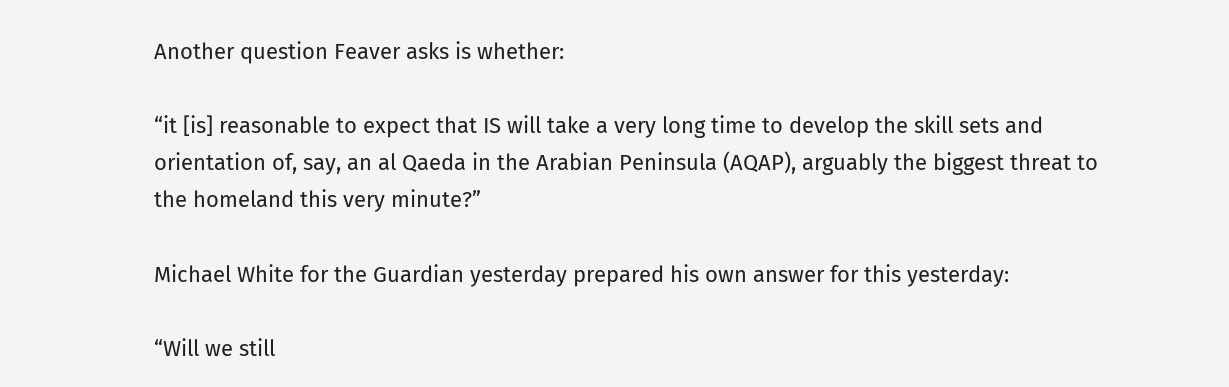Another question Feaver asks is whether:

“it [is] reasonable to expect that IS will take a very long time to develop the skill sets and orientation of, say, an al Qaeda in the Arabian Peninsula (AQAP), arguably the biggest threat to the homeland this very minute?”

Michael White for the Guardian yesterday prepared his own answer for this yesterday:

“Will we still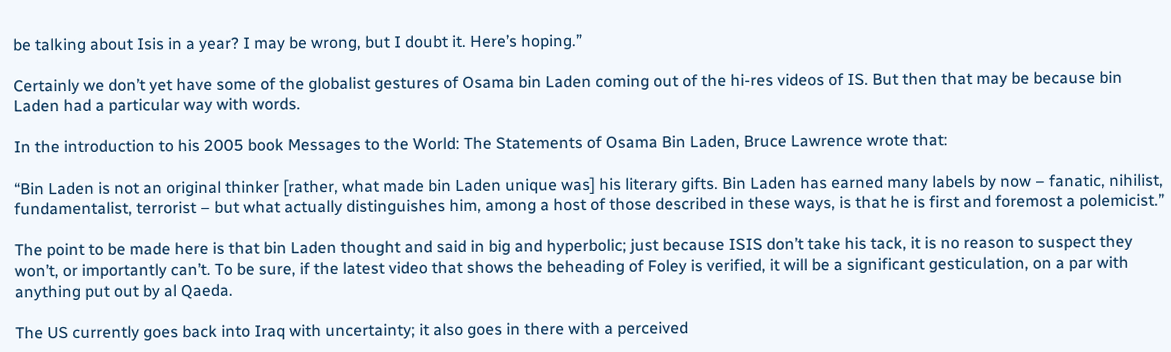be talking about Isis in a year? I may be wrong, but I doubt it. Here’s hoping.”

Certainly we don’t yet have some of the globalist gestures of Osama bin Laden coming out of the hi-res videos of IS. But then that may be because bin Laden had a particular way with words.

In the introduction to his 2005 book Messages to the World: The Statements of Osama Bin Laden, Bruce Lawrence wrote that:

“Bin Laden is not an original thinker [rather, what made bin Laden unique was] his literary gifts. Bin Laden has earned many labels by now – fanatic, nihilist, fundamentalist, terrorist – but what actually distinguishes him, among a host of those described in these ways, is that he is first and foremost a polemicist.”

The point to be made here is that bin Laden thought and said in big and hyperbolic; just because ISIS don’t take his tack, it is no reason to suspect they won’t, or importantly can’t. To be sure, if the latest video that shows the beheading of Foley is verified, it will be a significant gesticulation, on a par with anything put out by al Qaeda.

The US currently goes back into Iraq with uncertainty; it also goes in there with a perceived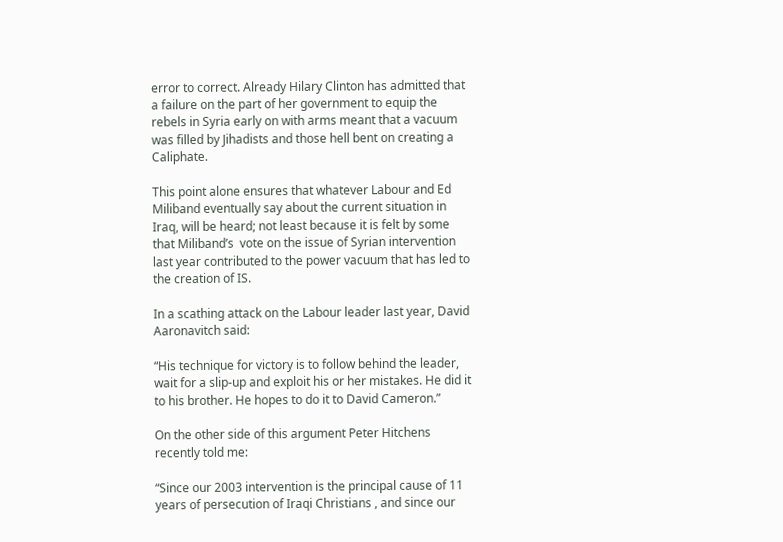error to correct. Already Hilary Clinton has admitted that a failure on the part of her government to equip the rebels in Syria early on with arms meant that a vacuum was filled by Jihadists and those hell bent on creating a Caliphate.

This point alone ensures that whatever Labour and Ed Miliband eventually say about the current situation in Iraq, will be heard; not least because it is felt by some that Miliband’s  vote on the issue of Syrian intervention last year contributed to the power vacuum that has led to the creation of IS.

In a scathing attack on the Labour leader last year, David Aaronavitch said:

“His technique for victory is to follow behind the leader, wait for a slip-up and exploit his or her mistakes. He did it to his brother. He hopes to do it to David Cameron.”

On the other side of this argument Peter Hitchens recently told me:

“Since our 2003 intervention is the principal cause of 11 years of persecution of Iraqi Christians , and since our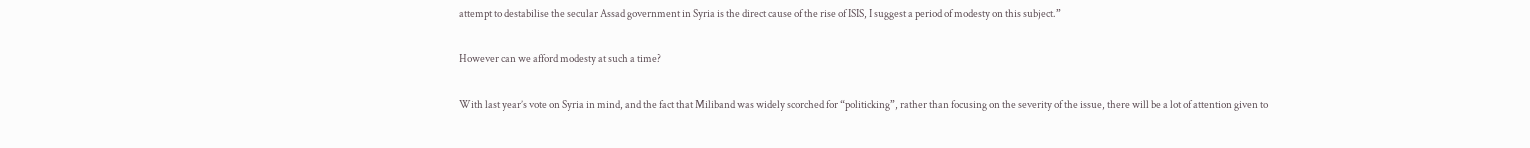attempt to destabilise the secular Assad government in Syria is the direct cause of the rise of ISIS, I suggest a period of modesty on this subject.”

However can we afford modesty at such a time?

With last year’s vote on Syria in mind, and the fact that Miliband was widely scorched for “politicking”, rather than focusing on the severity of the issue, there will be a lot of attention given to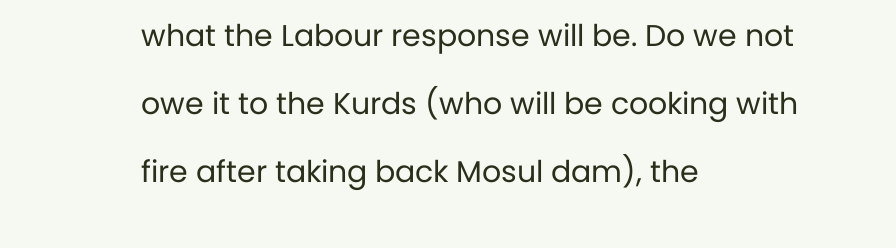what the Labour response will be. Do we not owe it to the Kurds (who will be cooking with fire after taking back Mosul dam), the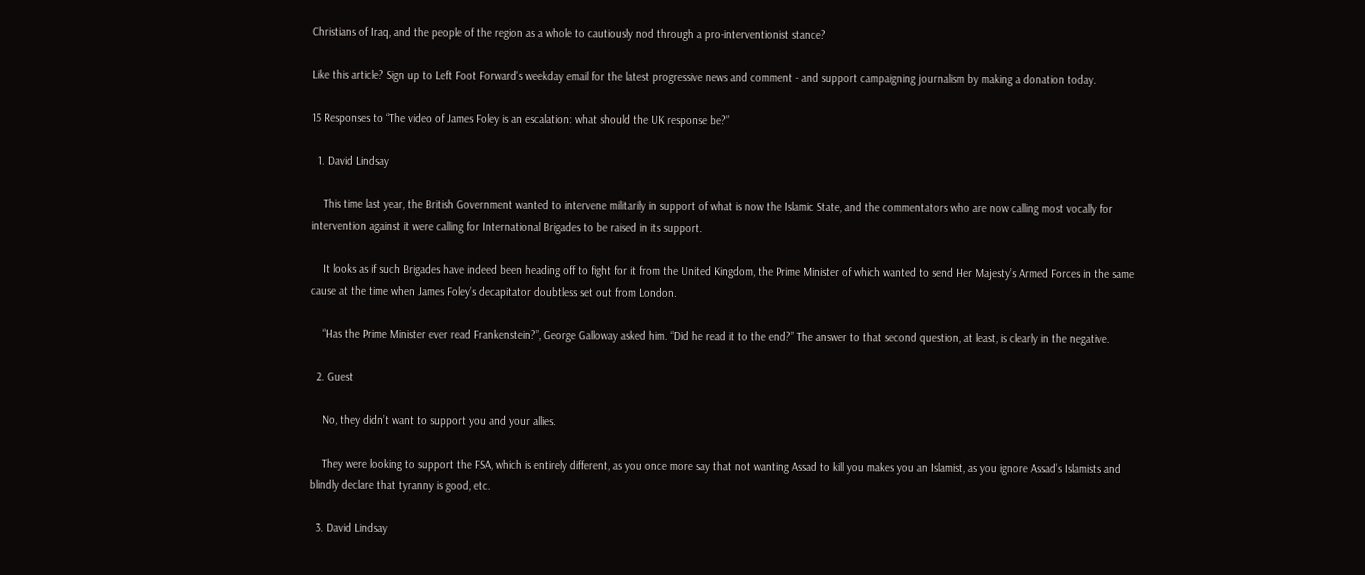Christians of Iraq, and the people of the region as a whole to cautiously nod through a pro-interventionist stance?

Like this article? Sign up to Left Foot Forward's weekday email for the latest progressive news and comment - and support campaigning journalism by making a donation today.

15 Responses to “The video of James Foley is an escalation: what should the UK response be?”

  1. David Lindsay

    This time last year, the British Government wanted to intervene militarily in support of what is now the Islamic State, and the commentators who are now calling most vocally for intervention against it were calling for International Brigades to be raised in its support.

    It looks as if such Brigades have indeed been heading off to fight for it from the United Kingdom, the Prime Minister of which wanted to send Her Majesty’s Armed Forces in the same cause at the time when James Foley’s decapitator doubtless set out from London.

    “Has the Prime Minister ever read Frankenstein?”, George Galloway asked him. “Did he read it to the end?” The answer to that second question, at least, is clearly in the negative.

  2. Guest

    No, they didn’t want to support you and your allies.

    They were looking to support the FSA, which is entirely different, as you once more say that not wanting Assad to kill you makes you an Islamist, as you ignore Assad’s Islamists and blindly declare that tyranny is good, etc.

  3. David Lindsay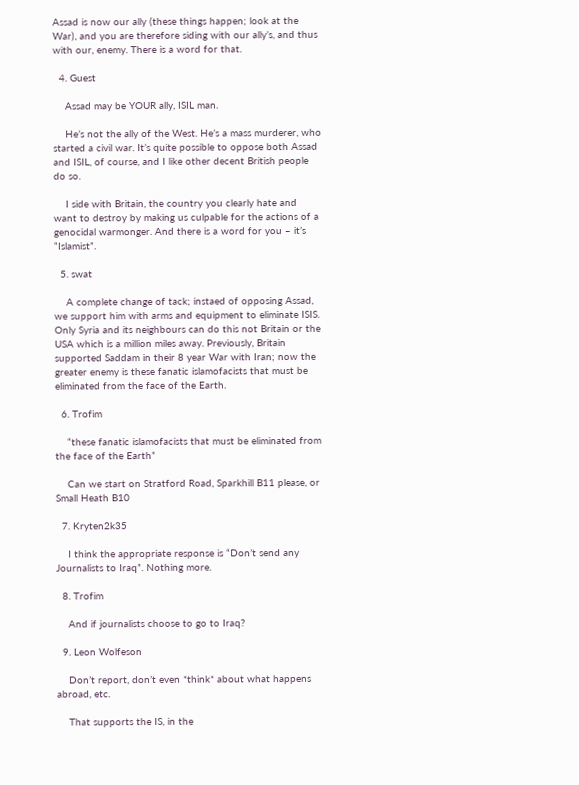Assad is now our ally (these things happen; look at the War), and you are therefore siding with our ally’s, and thus with our, enemy. There is a word for that.

  4. Guest

    Assad may be YOUR ally, ISIL man.

    He’s not the ally of the West. He’s a mass murderer, who started a civil war. It’s quite possible to oppose both Assad and ISIL, of course, and I like other decent British people do so.

    I side with Britain, the country you clearly hate and want to destroy by making us culpable for the actions of a genocidal warmonger. And there is a word for you – it’s “Islamist”.

  5. swat

    A complete change of tack; instaed of opposing Assad, we support him with arms and equipment to eliminate ISIS. Only Syria and its neighbours can do this not Britain or the USA which is a million miles away. Previously, Britain supported Saddam in their 8 year War with Iran; now the greater enemy is these fanatic islamofacists that must be eliminated from the face of the Earth.

  6. Trofim

    “these fanatic islamofacists that must be eliminated from the face of the Earth”

    Can we start on Stratford Road, Sparkhill B11 please, or Small Heath B10

  7. Kryten2k35

    I think the appropriate response is “Don’t send any Journalists to Iraq”. Nothing more.

  8. Trofim

    And if journalists choose to go to Iraq?

  9. Leon Wolfeson

    Don’t report, don’t even *think* about what happens abroad, etc.

    That supports the IS, in the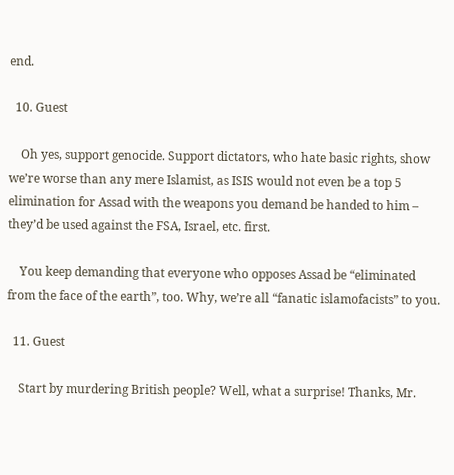end.

  10. Guest

    Oh yes, support genocide. Support dictators, who hate basic rights, show we’re worse than any mere Islamist, as ISIS would not even be a top 5 elimination for Assad with the weapons you demand be handed to him – they’d be used against the FSA, Israel, etc. first.

    You keep demanding that everyone who opposes Assad be “eliminated from the face of the earth”, too. Why, we’re all “fanatic islamofacists” to you.

  11. Guest

    Start by murdering British people? Well, what a surprise! Thanks, Mr.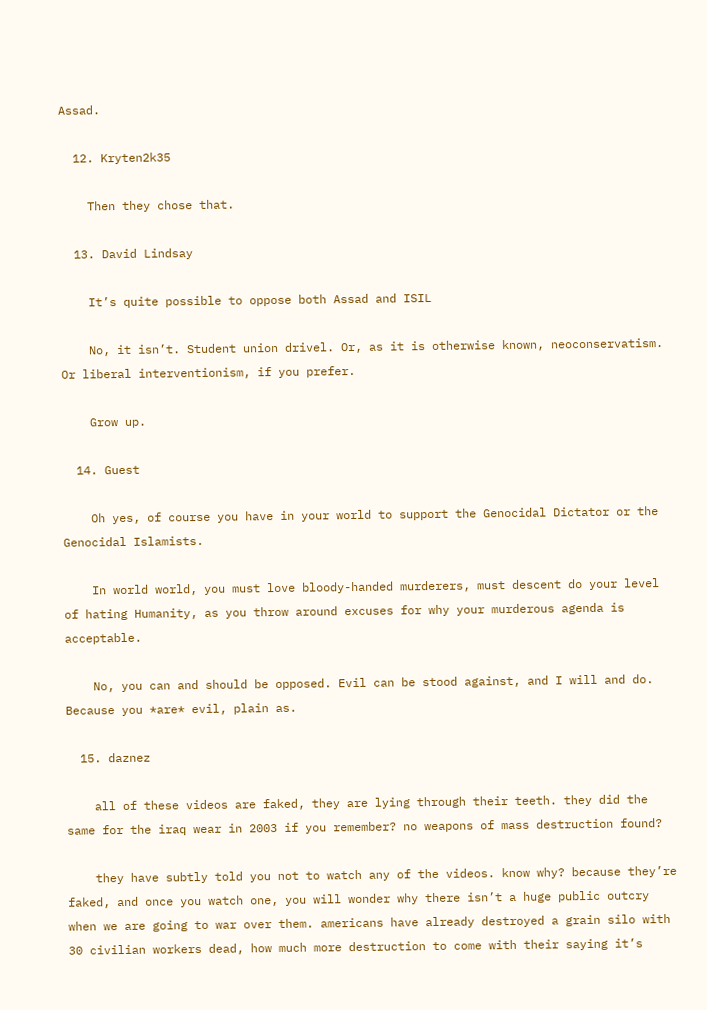Assad.

  12. Kryten2k35

    Then they chose that.

  13. David Lindsay

    It’s quite possible to oppose both Assad and ISIL

    No, it isn’t. Student union drivel. Or, as it is otherwise known, neoconservatism. Or liberal interventionism, if you prefer.

    Grow up.

  14. Guest

    Oh yes, of course you have in your world to support the Genocidal Dictator or the Genocidal Islamists.

    In world world, you must love bloody-handed murderers, must descent do your level of hating Humanity, as you throw around excuses for why your murderous agenda is acceptable.

    No, you can and should be opposed. Evil can be stood against, and I will and do. Because you *are* evil, plain as.

  15. daznez

    all of these videos are faked, they are lying through their teeth. they did the same for the iraq wear in 2003 if you remember? no weapons of mass destruction found?

    they have subtly told you not to watch any of the videos. know why? because they’re faked, and once you watch one, you will wonder why there isn’t a huge public outcry when we are going to war over them. americans have already destroyed a grain silo with 30 civilian workers dead, how much more destruction to come with their saying it’s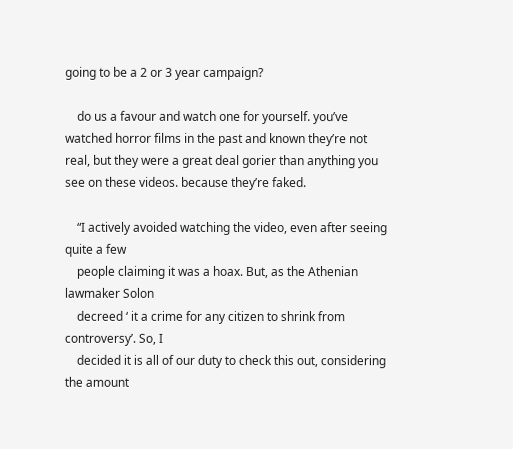going to be a 2 or 3 year campaign?

    do us a favour and watch one for yourself. you’ve watched horror films in the past and known they’re not real, but they were a great deal gorier than anything you see on these videos. because they’re faked.

    “I actively avoided watching the video, even after seeing quite a few
    people claiming it was a hoax. But, as the Athenian lawmaker Solon
    decreed ‘ it a crime for any citizen to shrink from controversy’. So, I
    decided it is all of our duty to check this out, considering the amount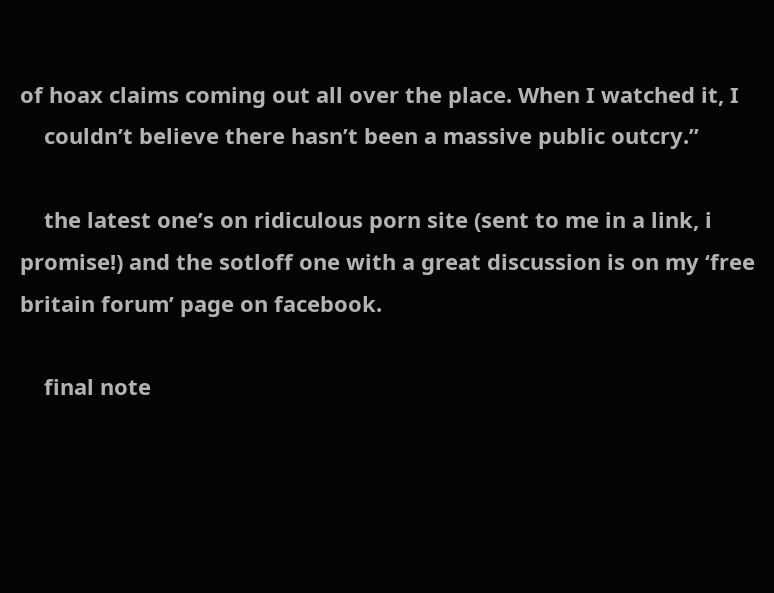of hoax claims coming out all over the place. When I watched it, I
    couldn’t believe there hasn’t been a massive public outcry.”

    the latest one’s on ridiculous porn site (sent to me in a link, i promise!) and the sotloff one with a great discussion is on my ‘free britain forum’ page on facebook.

    final note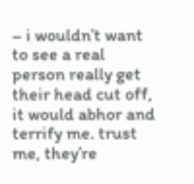– i wouldn’t want to see a real person really get their head cut off, it would abhor and terrify me. trust me, they’re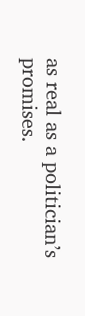as real as a politician’s promises.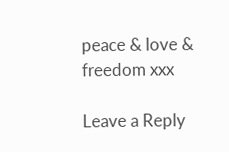peace & love & freedom xxx

Leave a Reply